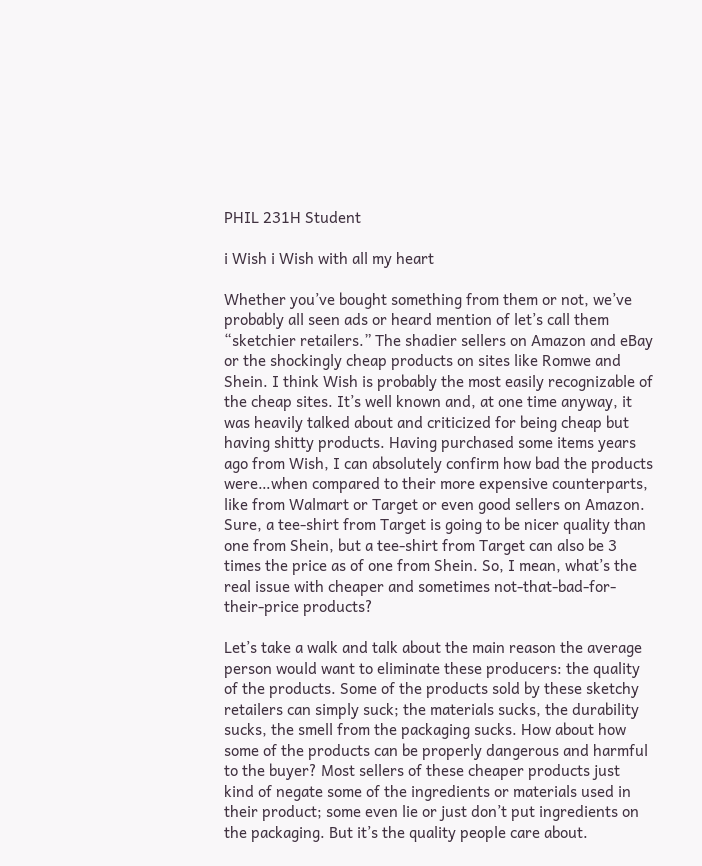PHIL 231H Student

i Wish i Wish with all my heart

Whether you’ve bought something from them or not, we’ve probably all seen ads or heard mention of let’s call them “sketchier retailers.” The shadier sellers on Amazon and eBay or the shockingly cheap products on sites like Romwe and Shein. I think Wish is probably the most easily recognizable of the cheap sites. It’s well known and, at one time anyway, it was heavily talked about and criticized for being cheap but having shitty products. Having purchased some items years ago from Wish, I can absolutely confirm how bad the products were…when compared to their more expensive counterparts, like from Walmart or Target or even good sellers on Amazon. Sure, a tee-shirt from Target is going to be nicer quality than one from Shein, but a tee-shirt from Target can also be 3 times the price as of one from Shein. So, I mean, what’s the real issue with cheaper and sometimes not-that-bad-for-their-price products?

Let’s take a walk and talk about the main reason the average person would want to eliminate these producers: the quality of the products. Some of the products sold by these sketchy retailers can simply suck; the materials sucks, the durability sucks, the smell from the packaging sucks. How about how some of the products can be properly dangerous and harmful to the buyer? Most sellers of these cheaper products just kind of negate some of the ingredients or materials used in their product; some even lie or just don’t put ingredients on the packaging. But it’s the quality people care about.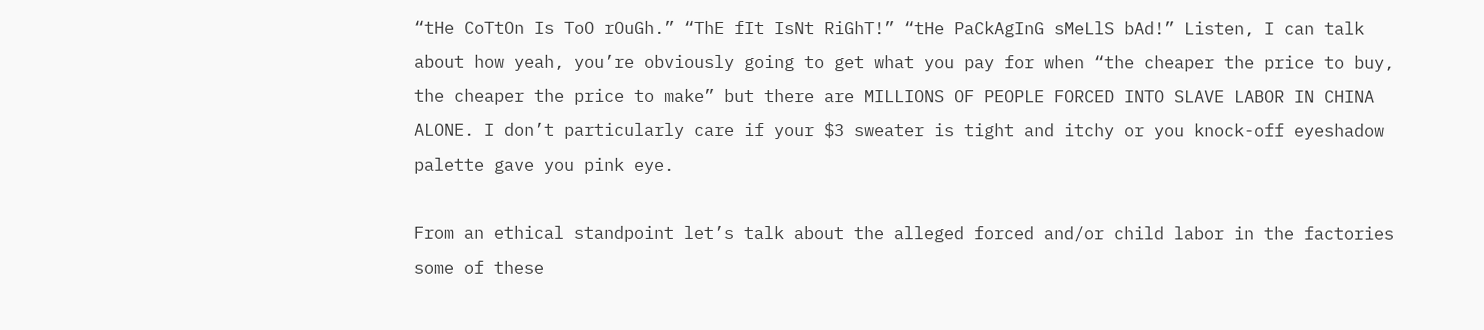“tHe CoTtOn Is ToO rOuGh.” “ThE fIt IsNt RiGhT!” “tHe PaCkAgInG sMeLlS bAd!” Listen, I can talk about how yeah, you’re obviously going to get what you pay for when “the cheaper the price to buy, the cheaper the price to make” but there are MILLIONS OF PEOPLE FORCED INTO SLAVE LABOR IN CHINA ALONE. I don’t particularly care if your $3 sweater is tight and itchy or you knock-off eyeshadow palette gave you pink eye.

From an ethical standpoint let’s talk about the alleged forced and/or child labor in the factories some of these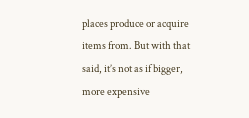places produce or acquire items from. But with that said, it’s not as if bigger, more expensive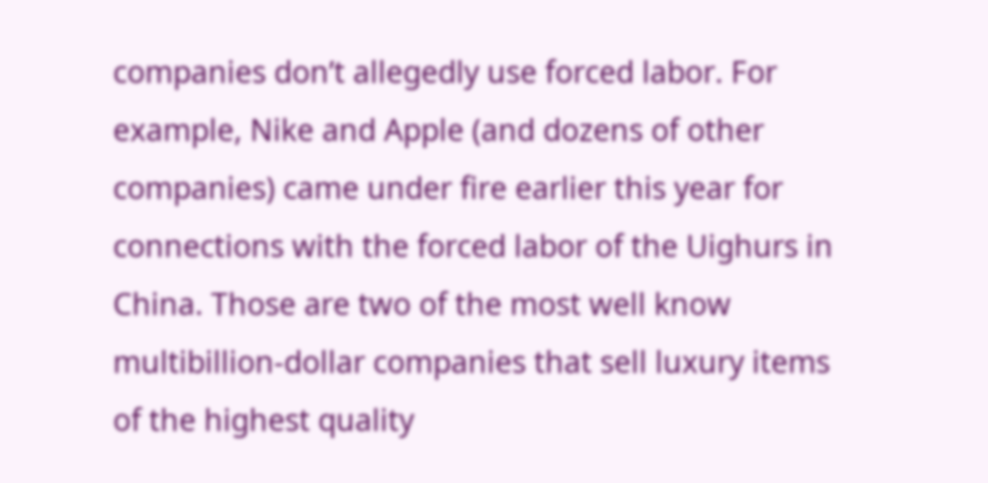companies don’t allegedly use forced labor. For example, Nike and Apple (and dozens of other companies) came under fire earlier this year for connections with the forced labor of the Uighurs in China. Those are two of the most well know multibillion-dollar companies that sell luxury items of the highest quality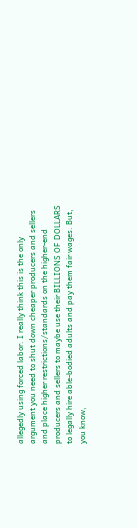allegedly using forced labor. I really think this is the only argument you need to shut down cheaper producers and sellers and place higher restrictions/standards on the higher-end producers and sellers to maybe use their BILLIONS OF DOLLARS to legally hire able-bodied adults and pay them fair wages. But, you know,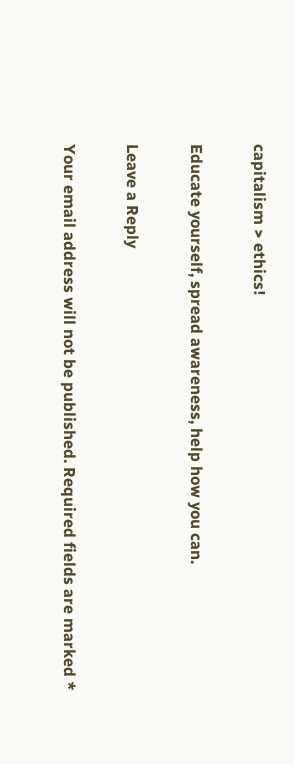capitalism > ethics!

Educate yourself, spread awareness, help how you can.

Leave a Reply

Your email address will not be published. Required fields are marked *